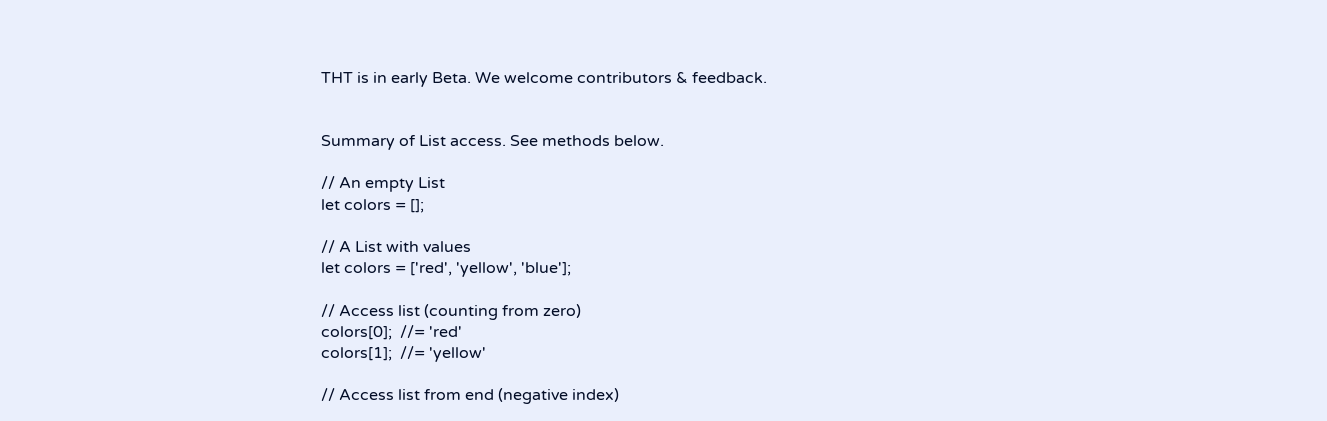THT is in early Beta. We welcome contributors & feedback.


Summary of List access. See methods below.

// An empty List
let colors = [];

// A List with values
let colors = ['red', 'yellow', 'blue'];

// Access list (counting from zero)
colors[0];  //= 'red'
colors[1];  //= 'yellow'

// Access list from end (negative index)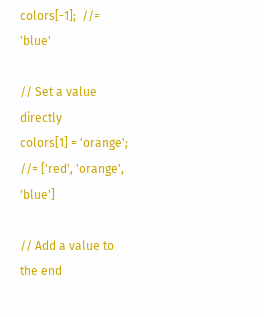colors[-1];  //= 'blue'

// Set a value directly
colors[1] = 'orange';
//= ['red', 'orange', 'blue']

// Add a value to the end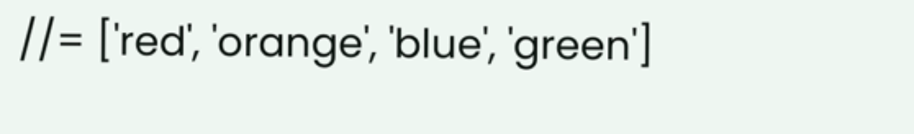//= ['red', 'orange', 'blue', 'green']